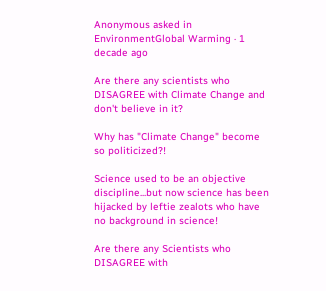Anonymous asked in EnvironmentGlobal Warming · 1 decade ago

Are there any scientists who DISAGREE with Climate Change and don't believe in it?

Why has "Climate Change" become so politicized?!

Science used to be an objective discipline...but now science has been hijacked by leftie zealots who have no background in science!

Are there any Scientists who DISAGREE with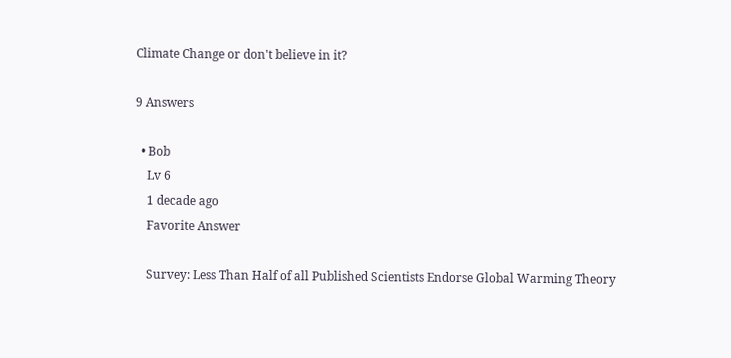Climate Change or don't believe in it?

9 Answers

  • Bob
    Lv 6
    1 decade ago
    Favorite Answer

    Survey: Less Than Half of all Published Scientists Endorse Global Warming Theory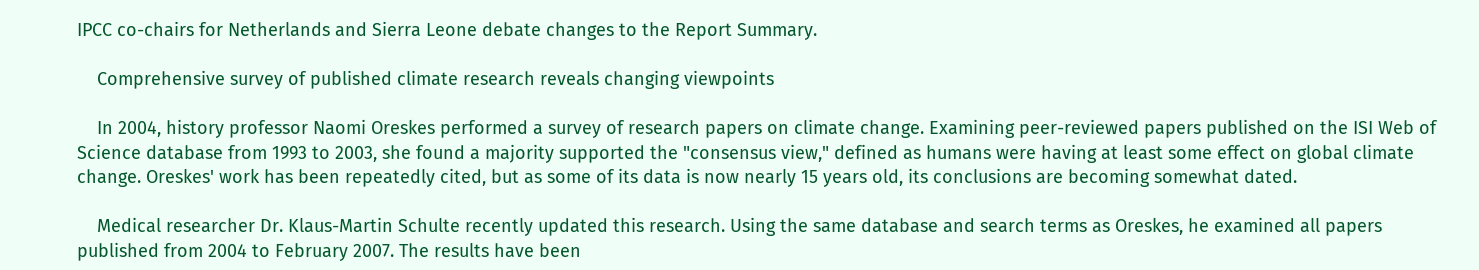IPCC co-chairs for Netherlands and Sierra Leone debate changes to the Report Summary.

    Comprehensive survey of published climate research reveals changing viewpoints

    In 2004, history professor Naomi Oreskes performed a survey of research papers on climate change. Examining peer-reviewed papers published on the ISI Web of Science database from 1993 to 2003, she found a majority supported the "consensus view," defined as humans were having at least some effect on global climate change. Oreskes' work has been repeatedly cited, but as some of its data is now nearly 15 years old, its conclusions are becoming somewhat dated.

    Medical researcher Dr. Klaus-Martin Schulte recently updated this research. Using the same database and search terms as Oreskes, he examined all papers published from 2004 to February 2007. The results have been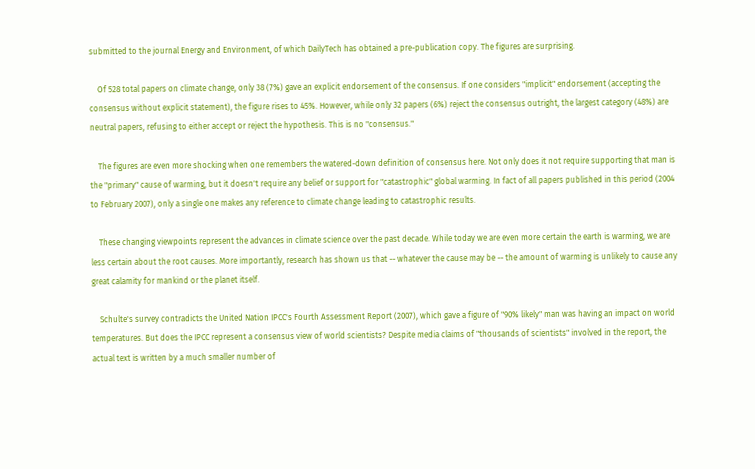submitted to the journal Energy and Environment, of which DailyTech has obtained a pre-publication copy. The figures are surprising.

    Of 528 total papers on climate change, only 38 (7%) gave an explicit endorsement of the consensus. If one considers "implicit" endorsement (accepting the consensus without explicit statement), the figure rises to 45%. However, while only 32 papers (6%) reject the consensus outright, the largest category (48%) are neutral papers, refusing to either accept or reject the hypothesis. This is no "consensus."

    The figures are even more shocking when one remembers the watered-down definition of consensus here. Not only does it not require supporting that man is the "primary" cause of warming, but it doesn't require any belief or support for "catastrophic" global warming. In fact of all papers published in this period (2004 to February 2007), only a single one makes any reference to climate change leading to catastrophic results.

    These changing viewpoints represent the advances in climate science over the past decade. While today we are even more certain the earth is warming, we are less certain about the root causes. More importantly, research has shown us that -- whatever the cause may be -- the amount of warming is unlikely to cause any great calamity for mankind or the planet itself.

    Schulte's survey contradicts the United Nation IPCC's Fourth Assessment Report (2007), which gave a figure of "90% likely" man was having an impact on world temperatures. But does the IPCC represent a consensus view of world scientists? Despite media claims of "thousands of scientists" involved in the report, the actual text is written by a much smaller number of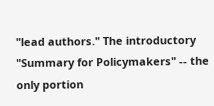"lead authors." The introductory "Summary for Policymakers" -- the only portion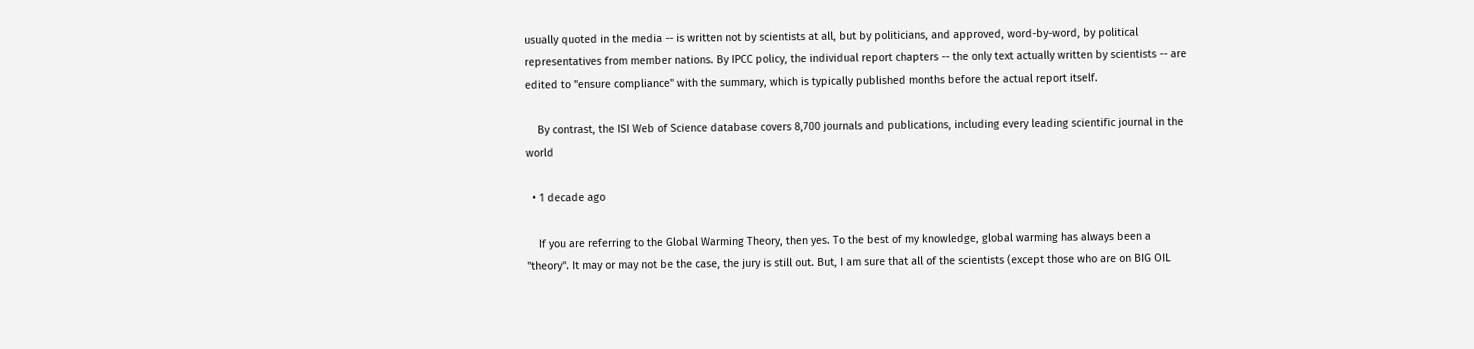usually quoted in the media -- is written not by scientists at all, but by politicians, and approved, word-by-word, by political representatives from member nations. By IPCC policy, the individual report chapters -- the only text actually written by scientists -- are edited to "ensure compliance" with the summary, which is typically published months before the actual report itself.

    By contrast, the ISI Web of Science database covers 8,700 journals and publications, including every leading scientific journal in the world

  • 1 decade ago

    If you are referring to the Global Warming Theory, then yes. To the best of my knowledge, global warming has always been a "theory". It may or may not be the case, the jury is still out. But, I am sure that all of the scientists (except those who are on BIG OIL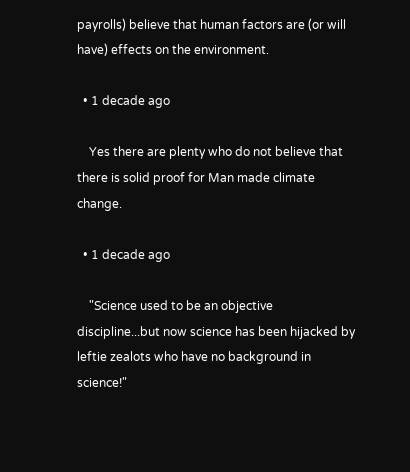payrolls) believe that human factors are (or will have) effects on the environment.

  • 1 decade ago

    Yes there are plenty who do not believe that there is solid proof for Man made climate change.

  • 1 decade ago

    "Science used to be an objective discipline...but now science has been hijacked by leftie zealots who have no background in science!"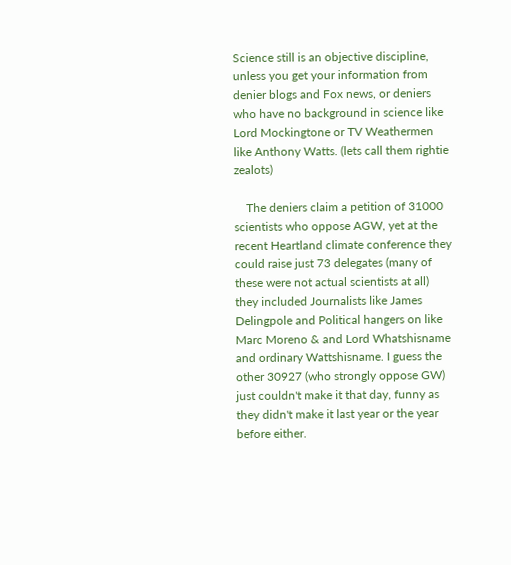Science still is an objective discipline, unless you get your information from denier blogs and Fox news, or deniers who have no background in science like Lord Mockingtone or TV Weathermen like Anthony Watts. (lets call them rightie zealots)

    The deniers claim a petition of 31000 scientists who oppose AGW, yet at the recent Heartland climate conference they could raise just 73 delegates (many of these were not actual scientists at all) they included Journalists like James Delingpole and Political hangers on like Marc Moreno & and Lord Whatshisname and ordinary Wattshisname. I guess the other 30927 (who strongly oppose GW) just couldn't make it that day, funny as they didn't make it last year or the year before either.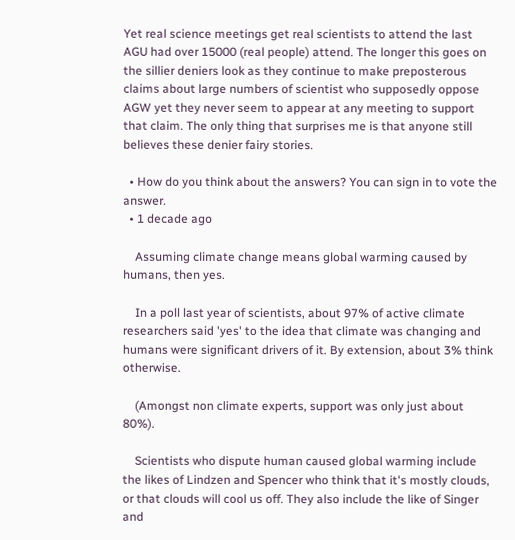Yet real science meetings get real scientists to attend the last AGU had over 15000 (real people) attend. The longer this goes on the sillier deniers look as they continue to make preposterous claims about large numbers of scientist who supposedly oppose AGW yet they never seem to appear at any meeting to support that claim. The only thing that surprises me is that anyone still believes these denier fairy stories.

  • How do you think about the answers? You can sign in to vote the answer.
  • 1 decade ago

    Assuming climate change means global warming caused by humans, then yes.

    In a poll last year of scientists, about 97% of active climate researchers said 'yes' to the idea that climate was changing and humans were significant drivers of it. By extension, about 3% think otherwise.

    (Amongst non climate experts, support was only just about 80%).

    Scientists who dispute human caused global warming include the likes of Lindzen and Spencer who think that it's mostly clouds, or that clouds will cool us off. They also include the like of Singer and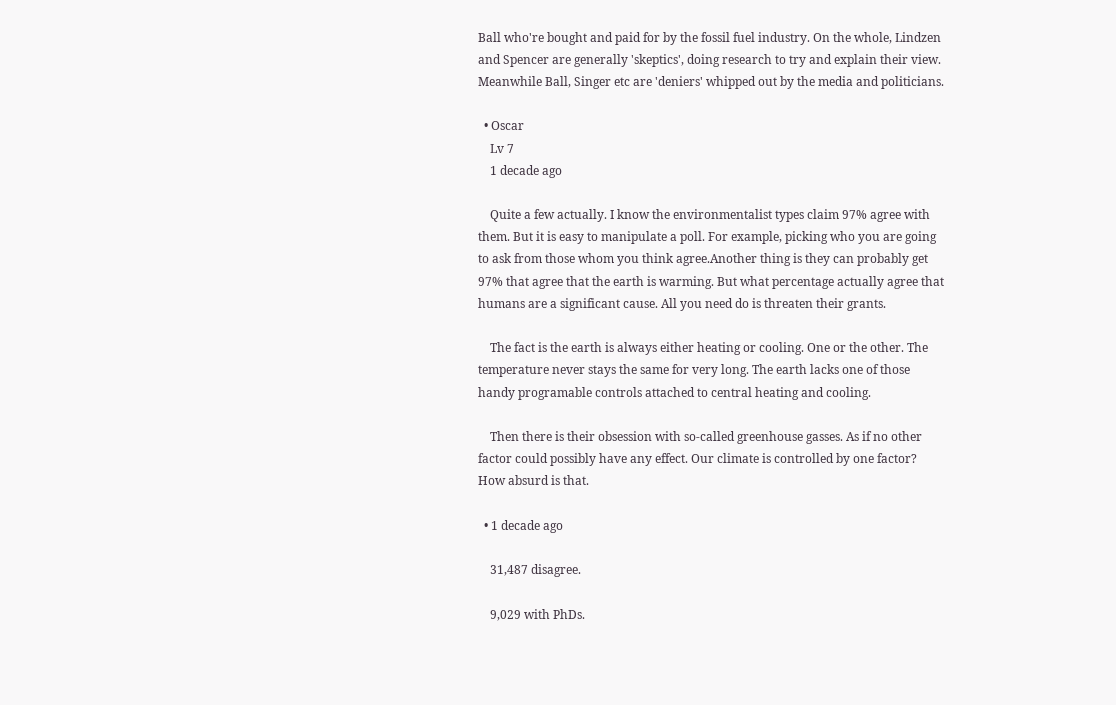Ball who're bought and paid for by the fossil fuel industry. On the whole, Lindzen and Spencer are generally 'skeptics', doing research to try and explain their view. Meanwhile Ball, Singer etc are 'deniers' whipped out by the media and politicians.

  • Oscar
    Lv 7
    1 decade ago

    Quite a few actually. I know the environmentalist types claim 97% agree with them. But it is easy to manipulate a poll. For example, picking who you are going to ask from those whom you think agree.Another thing is they can probably get 97% that agree that the earth is warming. But what percentage actually agree that humans are a significant cause. All you need do is threaten their grants.

    The fact is the earth is always either heating or cooling. One or the other. The temperature never stays the same for very long. The earth lacks one of those handy programable controls attached to central heating and cooling.

    Then there is their obsession with so-called greenhouse gasses. As if no other factor could possibly have any effect. Our climate is controlled by one factor? How absurd is that.

  • 1 decade ago

    31,487 disagree.

    9,029 with PhDs.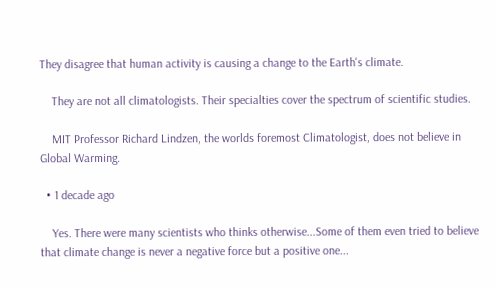They disagree that human activity is causing a change to the Earth's climate.

    They are not all climatologists. Their specialties cover the spectrum of scientific studies.

    MIT Professor Richard Lindzen, the worlds foremost Climatologist, does not believe in Global Warming.

  • 1 decade ago

    Yes. There were many scientists who thinks otherwise...Some of them even tried to believe that climate change is never a negative force but a positive one...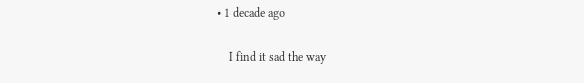• 1 decade ago

    I find it sad the way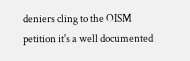deniers cling to the OISM petition it's a well documented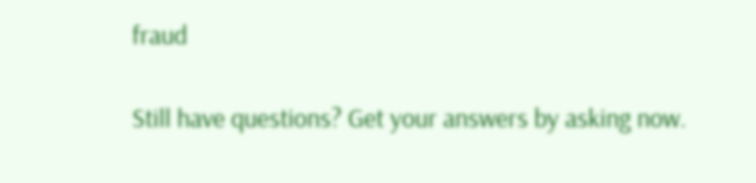fraud

Still have questions? Get your answers by asking now.